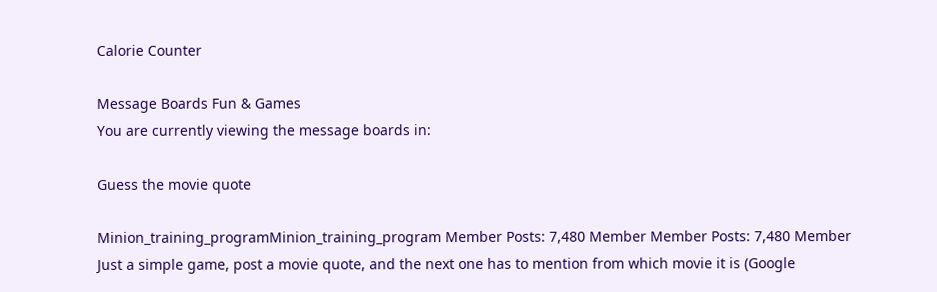Calorie Counter

Message Boards Fun & Games
You are currently viewing the message boards in:

Guess the movie quote

Minion_training_programMinion_training_program Member Posts: 7,480 Member Member Posts: 7,480 Member
Just a simple game, post a movie quote, and the next one has to mention from which movie it is (Google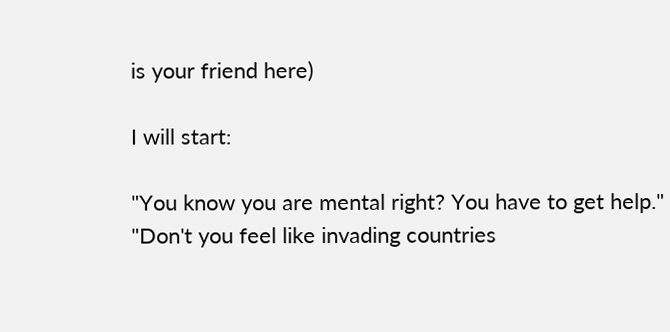is your friend here)

I will start:

"You know you are mental right? You have to get help."
"Don't you feel like invading countries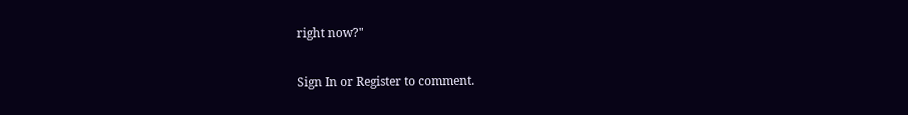right now?"

Sign In or Register to comment.